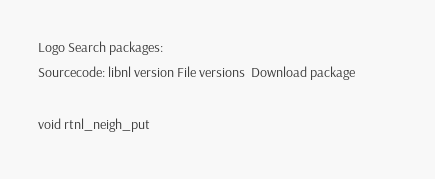Logo Search packages:
Sourcecode: libnl version File versions  Download package

void rtnl_neigh_put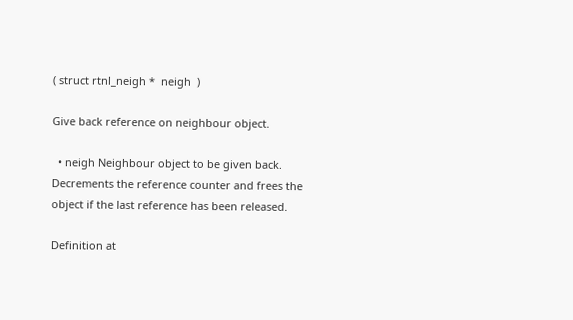( struct rtnl_neigh *  neigh  )

Give back reference on neighbour object.

  • neigh Neighbour object to be given back.
Decrements the reference counter and frees the object if the last reference has been released.

Definition at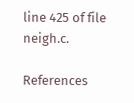line 425 of file neigh.c.

References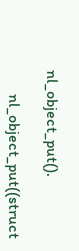nl_object_put().

      nl_object_put((struct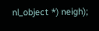nl_object *) neigh);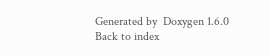Generated by  Doxygen 1.6.0   Back to index